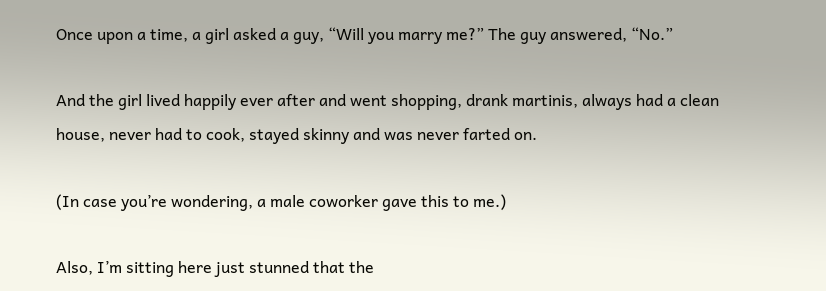Once upon a time, a girl asked a guy, “Will you marry me?” The guy answered, “No.”

And the girl lived happily ever after and went shopping, drank martinis, always had a clean house, never had to cook, stayed skinny and was never farted on.

(In case you’re wondering, a male coworker gave this to me.)

Also, I’m sitting here just stunned that the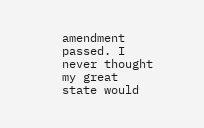amendment passed. I never thought my great state would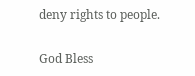deny rights to people.

God Bless